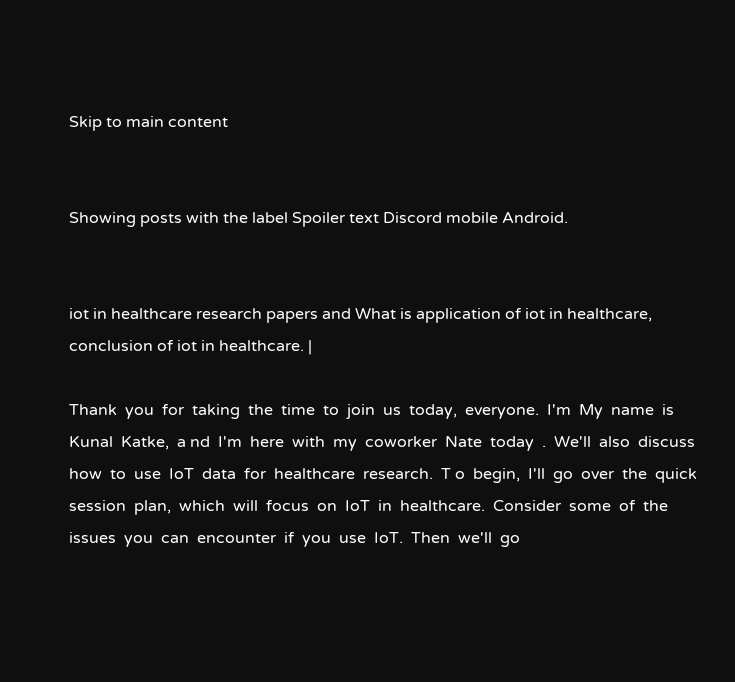Skip to main content


Showing posts with the label Spoiler text Discord mobile Android.


iot in healthcare research papers and What is application of iot in healthcare, conclusion of iot in healthcare. |

Thank  you  for  taking  the  time  to  join  us  today,  everyone.  I'm  My  name  is  Kunal  Katke,  a nd  I'm  here  with  my  coworker  Nate  today  .  We'll  also  discuss  how  to  use  IoT  data  for  healthcare  research.  T o  begin,  I'll  go  over  the  quick  session  plan,  which  will  focus  on  IoT  in  healthcare.  Consider  some  of  the  issues  you  can  encounter  if  you  use  IoT.  Then  we'll  go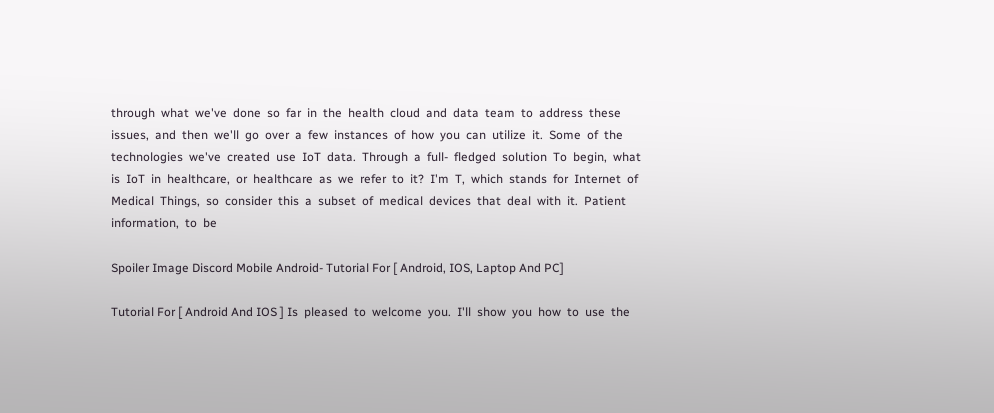through  what  we've  done  so  far  in  the  health  cloud  and  data  team  to  address  these  issues,  and  then  we'll  go  over  a  few  instances  of  how  you  can  utilize  it.  Some  of  the  technologies  we've  created  use  IoT  data.  Through  a  full-  fledged  solution  To  begin,  what  is  IoT  in  healthcare,  or  healthcare  as  we  refer  to  it?  I'm  T,  which  stands  for  Internet  of  Medical  Things,  so  consider  this  a  subset  of  medical  devices  that  deal  with  it.  Patient  information,  to  be

Spoiler Image Discord Mobile Android- Tutorial For [ Android, IOS, Laptop And PC]

Tutorial For [ Android And IOS ] Is  pleased  to  welcome  you.  I'll  show  you  how  to  use  the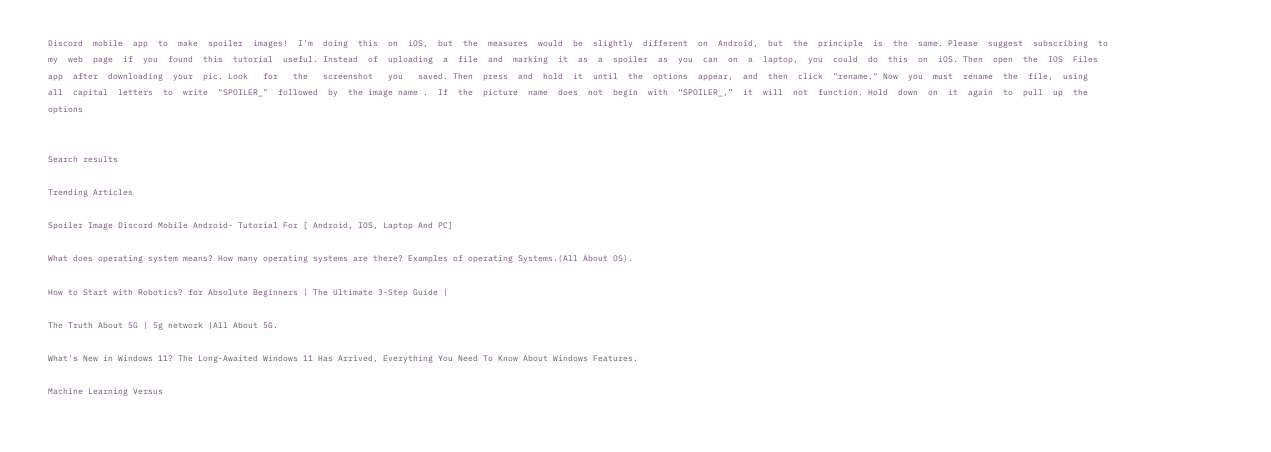Discord  mobile  app  to  make  spoiler  images!  I'm  doing  this  on  iOS,  but  the  measures  would  be  slightly  different  on  Android,  but  the  principle  is  the  same. Please  suggest  subscribing  to  my  web  page  if  you  found  this  tutorial  useful. Instead  of  uploading  a  file  and  marking  it  as  a  spoiler  as  you  can  on  a  laptop,  you  could  do  this  on  iOS. Then  open  the  IOS  Files  app  after  downloading  your  pic. Look   for   the   screenshot   you   saved. Then  press  and  hold  it  until  the  options  appear,  and  then  click  "rename." Now  you  must  rename  the  file,  using  all  capital  letters  to  write  "SPOILER_"  followed  by  the image name .  If  the  picture  name  does  not  begin  with  “SPOILER_,”  it  will  not  function. Hold  down  on  it  again  to  pull  up  the  options


Search results

Trending Articles

Spoiler Image Discord Mobile Android- Tutorial For [ Android, IOS, Laptop And PC]

What does operating system means? How many operating systems are there? Examples of operating Systems.(All About OS).

How to Start with Robotics? for Absolute Beginners | The Ultimate 3-Step Guide |

The Truth About 5G | 5g network |All About 5G.

What's New in Windows 11? The Long-Awaited Windows 11 Has Arrived, Everything You Need To Know About Windows Features.

Machine Learning Versus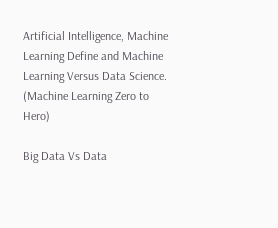Artificial Intelligence, Machine Learning Define and Machine Learning Versus Data Science. (Machine Learning Zero to Hero)

Big Data Vs Data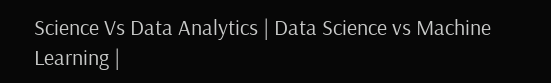Science Vs Data Analytics | Data Science vs Machine Learning |